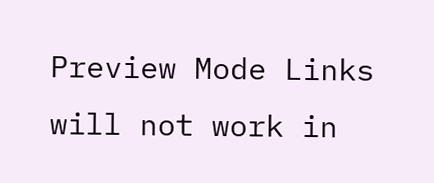Preview Mode Links will not work in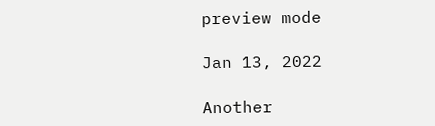preview mode

Jan 13, 2022

Another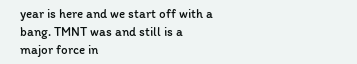year is here and we start off with a bang. TMNT was and still is a major force in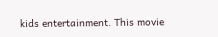kids entertainment. This movie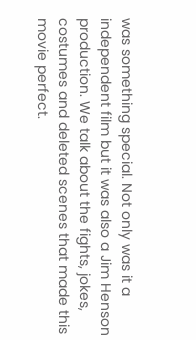was something special. Not only was it a independent film but it was also a Jim Henson production. We talk about the fights, jokes, costumes and deleted scenes that made this movie perfect.